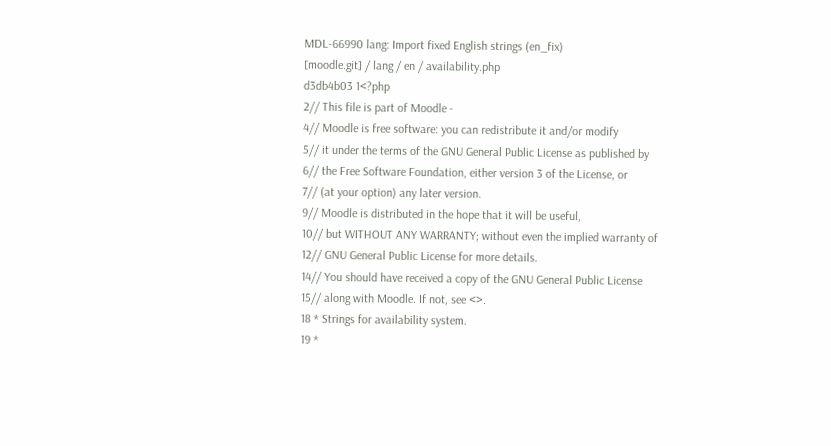MDL-66990 lang: Import fixed English strings (en_fix)
[moodle.git] / lang / en / availability.php
d3db4b03 1<?php
2// This file is part of Moodle -
4// Moodle is free software: you can redistribute it and/or modify
5// it under the terms of the GNU General Public License as published by
6// the Free Software Foundation, either version 3 of the License, or
7// (at your option) any later version.
9// Moodle is distributed in the hope that it will be useful,
10// but WITHOUT ANY WARRANTY; without even the implied warranty of
12// GNU General Public License for more details.
14// You should have received a copy of the GNU General Public License
15// along with Moodle. If not, see <>.
18 * Strings for availability system.
19 *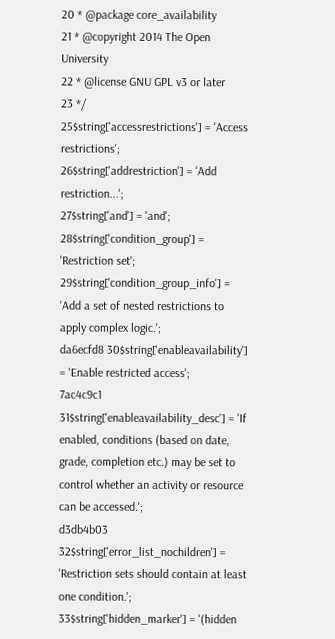20 * @package core_availability
21 * @copyright 2014 The Open University
22 * @license GNU GPL v3 or later
23 */
25$string['accessrestrictions'] = 'Access restrictions';
26$string['addrestriction'] = 'Add restriction...';
27$string['and'] = 'and';
28$string['condition_group'] = 'Restriction set';
29$string['condition_group_info'] = 'Add a set of nested restrictions to apply complex logic.';
da6ecfd8 30$string['enableavailability'] = 'Enable restricted access';
7ac4c9c1 31$string['enableavailability_desc'] = 'If enabled, conditions (based on date, grade, completion etc.) may be set to control whether an activity or resource can be accessed.';
d3db4b03 32$string['error_list_nochildren'] = 'Restriction sets should contain at least one condition.';
33$string['hidden_marker'] = '(hidden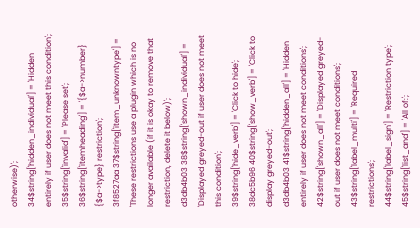otherwise)';
34$string['hidden_individual'] = 'Hidden entirely if user does not meet this condition';
35$string['invalid'] = 'Please set';
36$string['itemheading'] = '{$a->number} {$a->type} restriction';
3f8527aa 37$string['item_unknowntype'] = 'These restrictions use a plugin which is no longer available (if it is okay to remove that restriction, delete it below)';
d3db4b03 38$string['shown_individual'] = 'Displayed greyed-out if user does not meet this condition';
39$string['hide_verb'] = 'Click to hide';
38dc5b96 40$string['show_verb'] = 'Click to display greyed-out';
d3db4b03 41$string['hidden_all'] = 'Hidden entirely if user does not meet conditions';
42$string['shown_all'] = 'Displayed greyed-out if user does not meet conditions';
43$string['label_multi'] = 'Required restrictions';
44$string['label_sign'] = 'Restriction type';
45$string['list_and'] = 'All of:';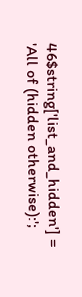46$string['list_and_hidden'] = 'All of (hidden otherwise):';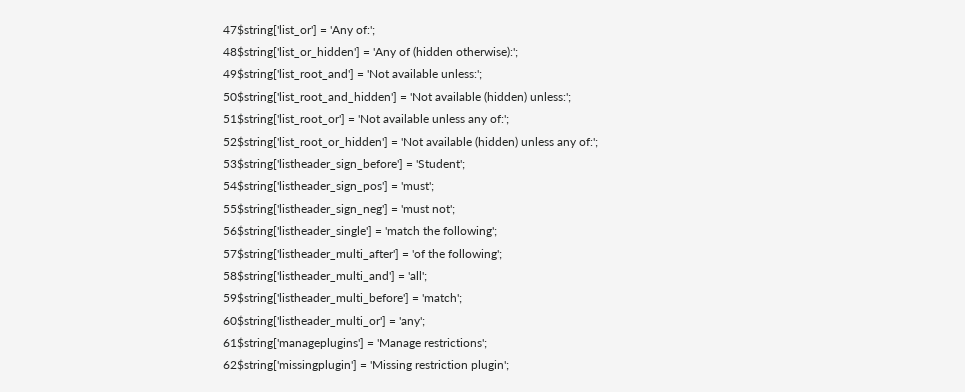47$string['list_or'] = 'Any of:';
48$string['list_or_hidden'] = 'Any of (hidden otherwise):';
49$string['list_root_and'] = 'Not available unless:';
50$string['list_root_and_hidden'] = 'Not available (hidden) unless:';
51$string['list_root_or'] = 'Not available unless any of:';
52$string['list_root_or_hidden'] = 'Not available (hidden) unless any of:';
53$string['listheader_sign_before'] = 'Student';
54$string['listheader_sign_pos'] = 'must';
55$string['listheader_sign_neg'] = 'must not';
56$string['listheader_single'] = 'match the following';
57$string['listheader_multi_after'] = 'of the following';
58$string['listheader_multi_and'] = 'all';
59$string['listheader_multi_before'] = 'match';
60$string['listheader_multi_or'] = 'any';
61$string['manageplugins'] = 'Manage restrictions';
62$string['missingplugin'] = 'Missing restriction plugin';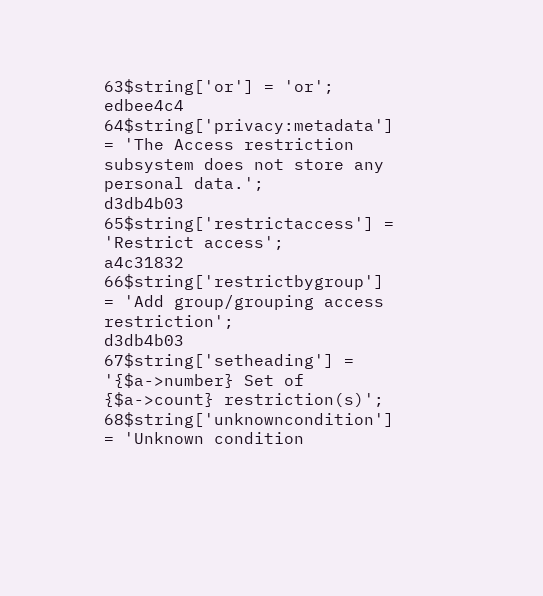63$string['or'] = 'or';
edbee4c4 64$string['privacy:metadata'] = 'The Access restriction subsystem does not store any personal data.';
d3db4b03 65$string['restrictaccess'] = 'Restrict access';
a4c31832 66$string['restrictbygroup'] = 'Add group/grouping access restriction';
d3db4b03 67$string['setheading'] = '{$a->number} Set of {$a->count} restriction(s)';
68$string['unknowncondition'] = 'Unknown condition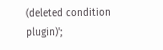(deleted condition plugin)';